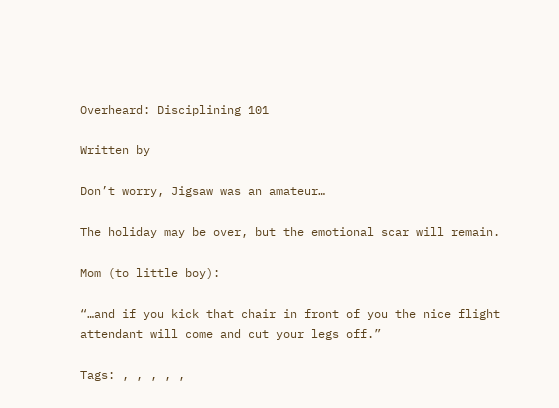Overheard: Disciplining 101

Written by

Don’t worry, Jigsaw was an amateur…

The holiday may be over, but the emotional scar will remain.

Mom (to little boy):

“…and if you kick that chair in front of you the nice flight attendant will come and cut your legs off.”

Tags: , , , , ,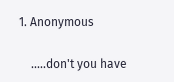1. Anonymous

    .....don't you have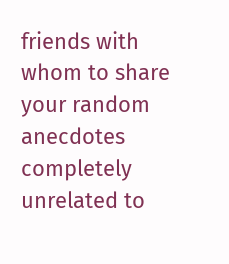friends with whom to share your random anecdotes completely unrelated to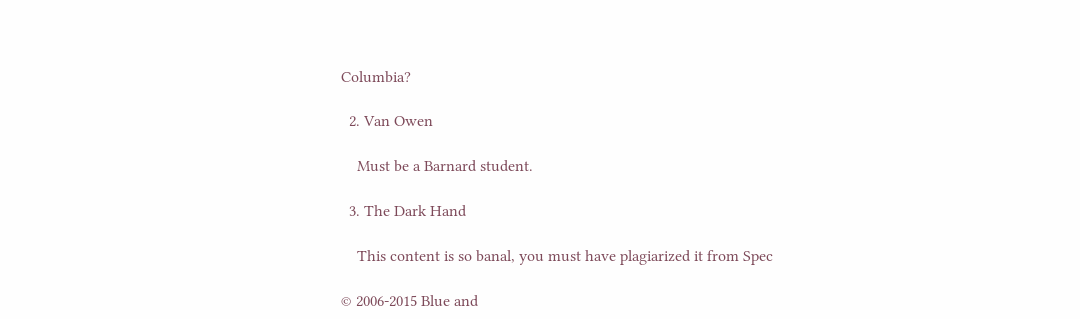Columbia?

  2. Van Owen

    Must be a Barnard student.

  3. The Dark Hand

    This content is so banal, you must have plagiarized it from Spec

© 2006-2015 Blue and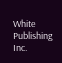White Publishing Inc.